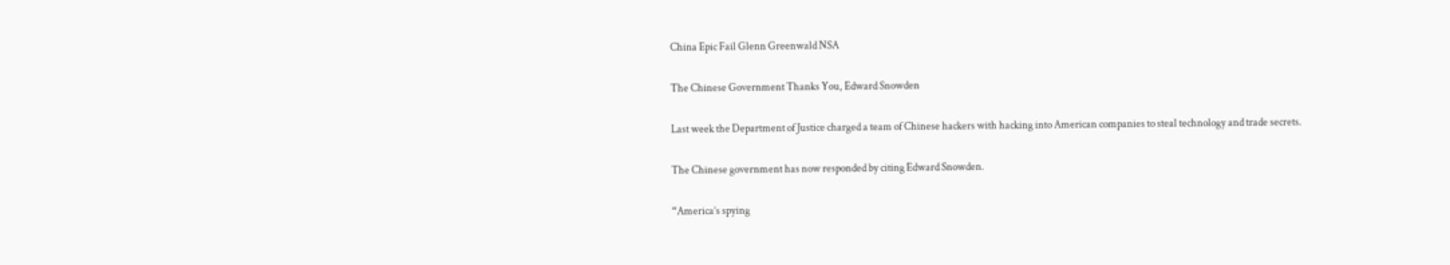China Epic Fail Glenn Greenwald NSA

The Chinese Government Thanks You, Edward Snowden

Last week the Department of Justice charged a team of Chinese hackers with hacking into American companies to steal technology and trade secrets.

The Chinese government has now responded by citing Edward Snowden.

“America’s spying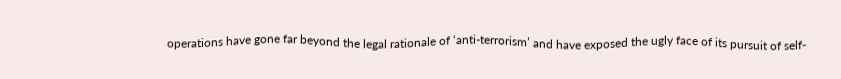operations have gone far beyond the legal rationale of ‘anti-terrorism’ and have exposed the ugly face of its pursuit of self-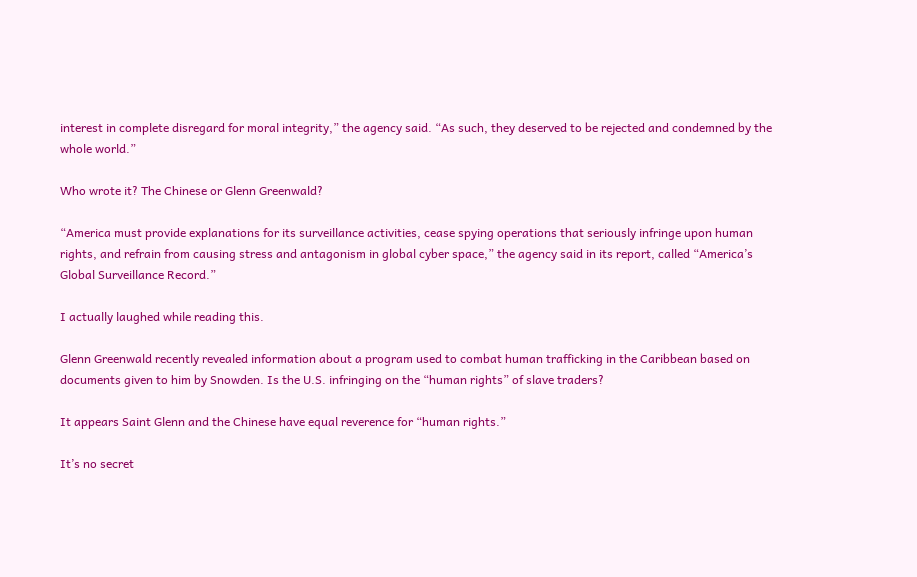interest in complete disregard for moral integrity,” the agency said. “As such, they deserved to be rejected and condemned by the whole world.”

Who wrote it? The Chinese or Glenn Greenwald?

“America must provide explanations for its surveillance activities, cease spying operations that seriously infringe upon human rights, and refrain from causing stress and antagonism in global cyber space,” the agency said in its report, called “America’s Global Surveillance Record.”

I actually laughed while reading this.

Glenn Greenwald recently revealed information about a program used to combat human trafficking in the Caribbean based on documents given to him by Snowden. Is the U.S. infringing on the “human rights” of slave traders?

It appears Saint Glenn and the Chinese have equal reverence for “human rights.”

It’s no secret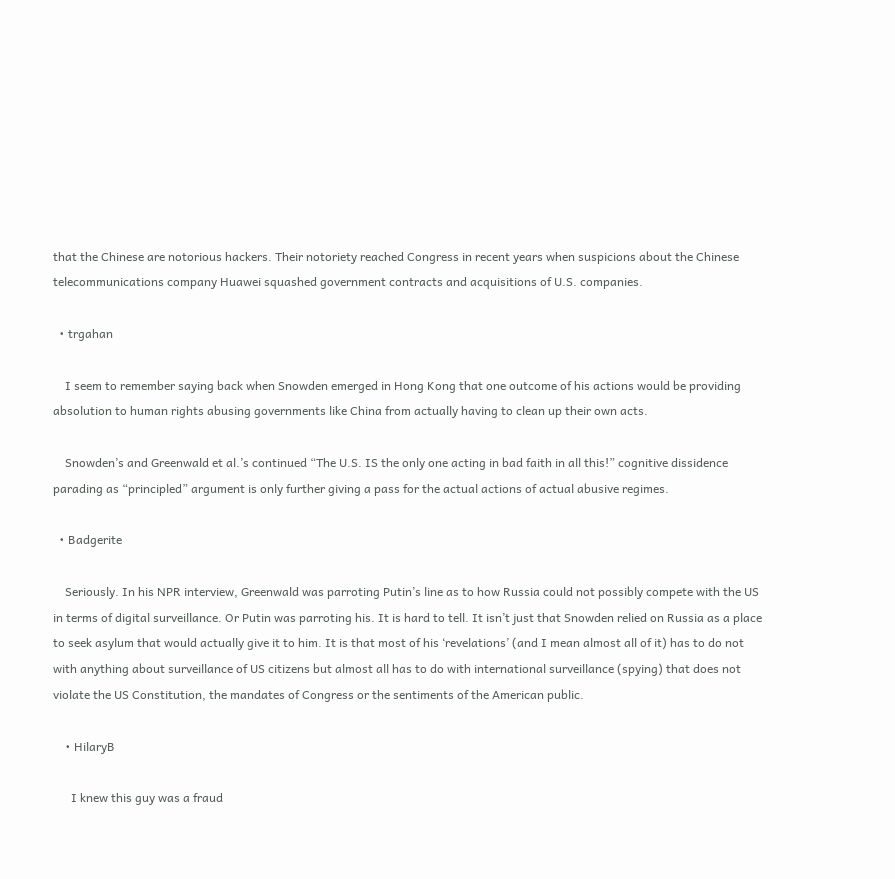that the Chinese are notorious hackers. Their notoriety reached Congress in recent years when suspicions about the Chinese telecommunications company Huawei squashed government contracts and acquisitions of U.S. companies.

  • trgahan

    I seem to remember saying back when Snowden emerged in Hong Kong that one outcome of his actions would be providing absolution to human rights abusing governments like China from actually having to clean up their own acts.

    Snowden’s and Greenwald et al.’s continued “The U.S. IS the only one acting in bad faith in all this!” cognitive dissidence parading as “principled” argument is only further giving a pass for the actual actions of actual abusive regimes.

  • Badgerite

    Seriously. In his NPR interview, Greenwald was parroting Putin’s line as to how Russia could not possibly compete with the US in terms of digital surveillance. Or Putin was parroting his. It is hard to tell. It isn’t just that Snowden relied on Russia as a place to seek asylum that would actually give it to him. It is that most of his ‘revelations’ (and I mean almost all of it) has to do not with anything about surveillance of US citizens but almost all has to do with international surveillance (spying) that does not violate the US Constitution, the mandates of Congress or the sentiments of the American public.

    • HilaryB

      I knew this guy was a fraud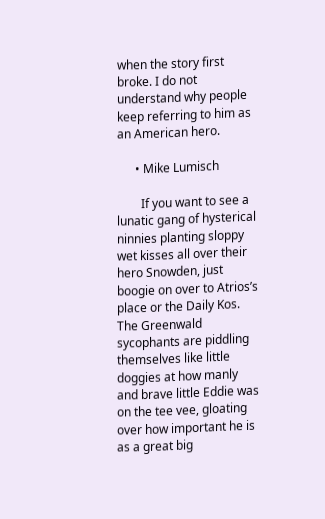when the story first broke. I do not understand why people keep referring to him as an American hero.

      • Mike Lumisch

        If you want to see a lunatic gang of hysterical ninnies planting sloppy wet kisses all over their hero Snowden, just boogie on over to Atrios’s place or the Daily Kos. The Greenwald sycophants are piddling themselves like little doggies at how manly and brave little Eddie was on the tee vee, gloating over how important he is as a great big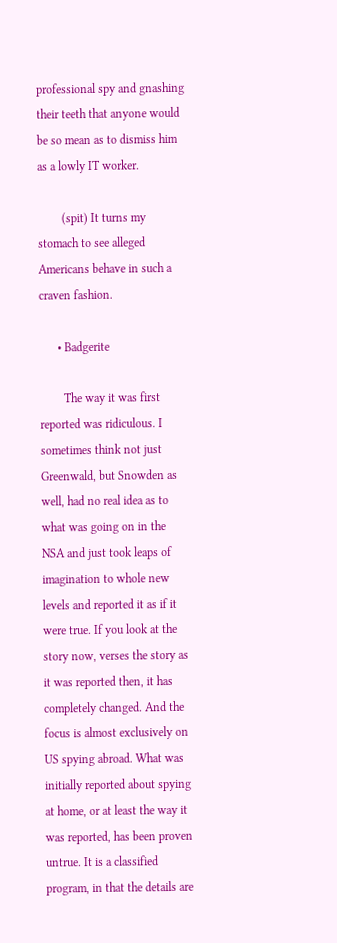professional spy and gnashing their teeth that anyone would be so mean as to dismiss him as a lowly IT worker.

        (spit) It turns my stomach to see alleged Americans behave in such a craven fashion.

      • Badgerite

        The way it was first reported was ridiculous. I sometimes think not just Greenwald, but Snowden as well, had no real idea as to what was going on in the NSA and just took leaps of imagination to whole new levels and reported it as if it were true. If you look at the story now, verses the story as it was reported then, it has completely changed. And the focus is almost exclusively on US spying abroad. What was initially reported about spying at home, or at least the way it was reported, has been proven untrue. It is a classified program, in that the details are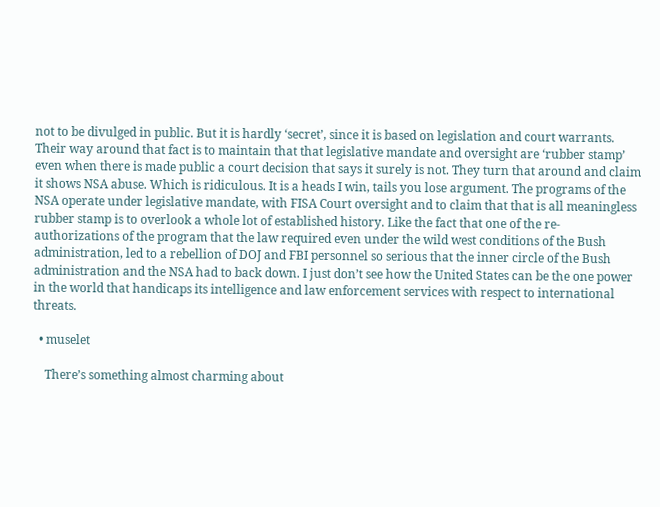not to be divulged in public. But it is hardly ‘secret’, since it is based on legislation and court warrants. Their way around that fact is to maintain that that legislative mandate and oversight are ‘rubber stamp’ even when there is made public a court decision that says it surely is not. They turn that around and claim it shows NSA abuse. Which is ridiculous. It is a heads I win, tails you lose argument. The programs of the NSA operate under legislative mandate, with FISA Court oversight and to claim that that is all meaningless rubber stamp is to overlook a whole lot of established history. Like the fact that one of the re-authorizations of the program that the law required even under the wild west conditions of the Bush administration, led to a rebellion of DOJ and FBI personnel so serious that the inner circle of the Bush administration and the NSA had to back down. I just don’t see how the United States can be the one power in the world that handicaps its intelligence and law enforcement services with respect to international threats.

  • muselet

    There’s something almost charming about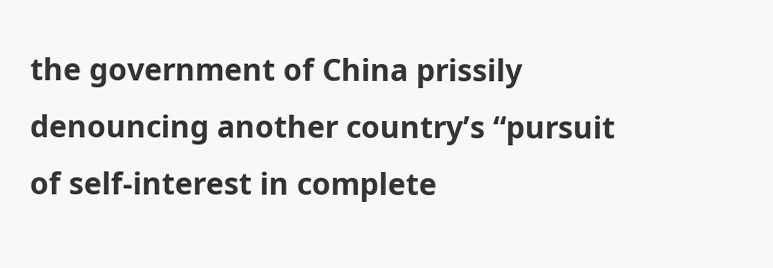the government of China prissily denouncing another country’s “pursuit of self-interest in complete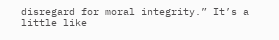disregard for moral integrity.” It’s a little like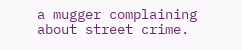a mugger complaining about street crime.